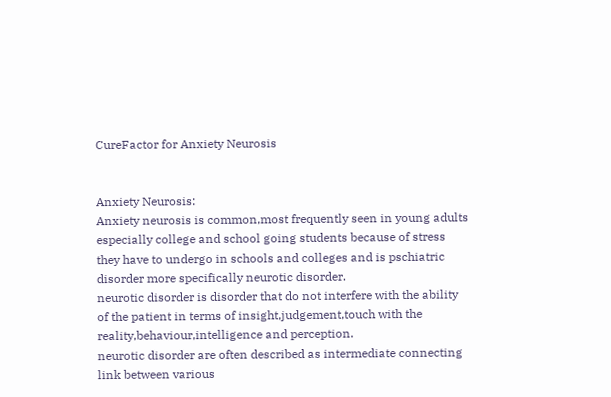CureFactor for Anxiety Neurosis


Anxiety Neurosis:
Anxiety neurosis is common,most frequently seen in young adults especially college and school going students because of stress they have to undergo in schools and colleges and is pschiatric disorder more specifically neurotic disorder.
neurotic disorder is disorder that do not interfere with the ability of the patient in terms of insight,judgement,touch with the reality,behaviour,intelligence and perception.
neurotic disorder are often described as intermediate connecting link between various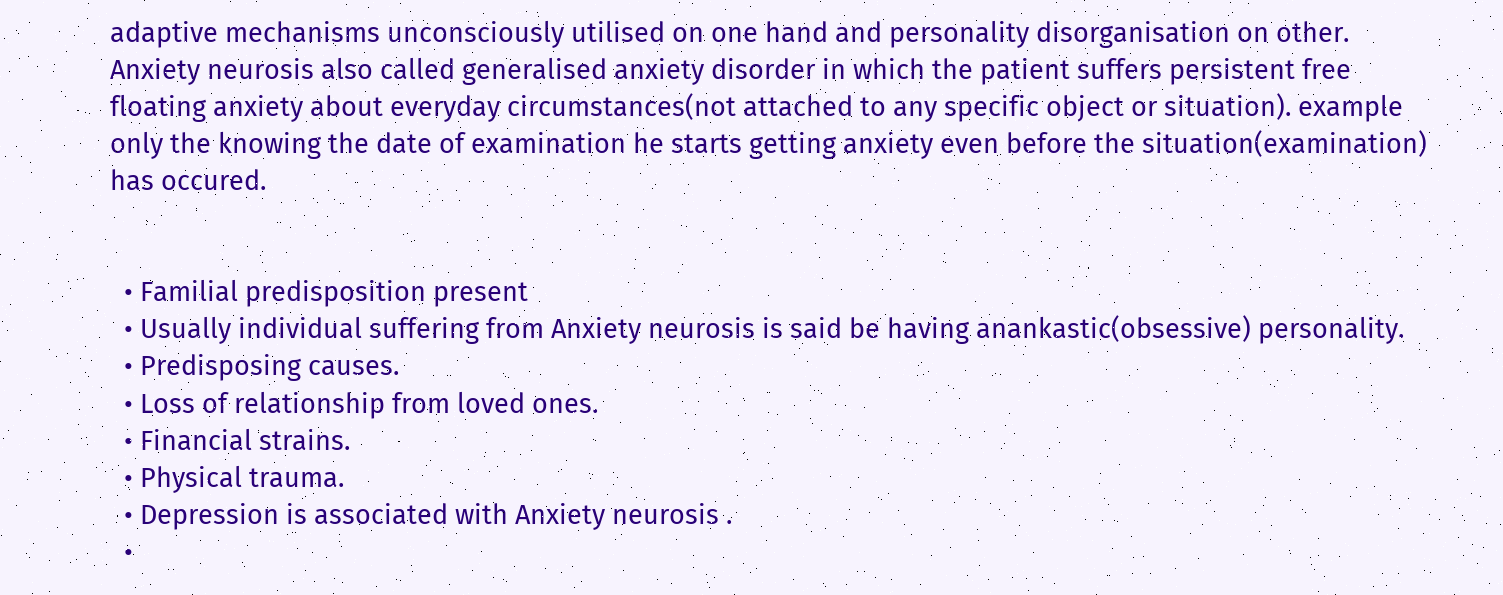adaptive mechanisms unconsciously utilised on one hand and personality disorganisation on other.
Anxiety neurosis also called generalised anxiety disorder in which the patient suffers persistent free floating anxiety about everyday circumstances(not attached to any specific object or situation). example only the knowing the date of examination he starts getting anxiety even before the situation(examination) has occured.


  • Familial predisposition present
  • Usually individual suffering from Anxiety neurosis is said be having anankastic(obsessive) personality.
  • Predisposing causes.
  • Loss of relationship from loved ones.
  • Financial strains.
  • Physical trauma.
  • Depression is associated with Anxiety neurosis .
  •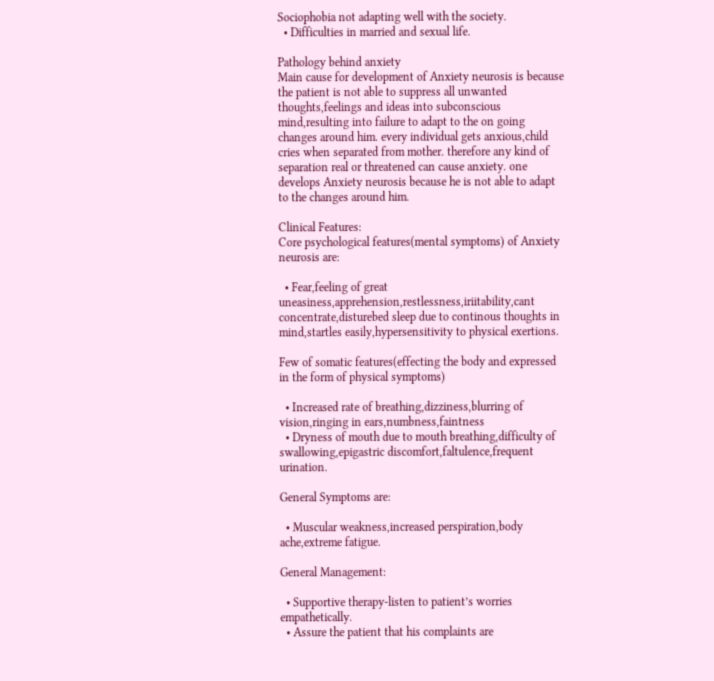Sociophobia not adapting well with the society.
  • Difficulties in married and sexual life.

Pathology behind anxiety
Main cause for development of Anxiety neurosis is because the patient is not able to suppress all unwanted thoughts,feelings and ideas into subconscious mind,resulting into failure to adapt to the on going changes around him. every individual gets anxious,child cries when separated from mother. therefore any kind of separation real or threatened can cause anxiety. one develops Anxiety neurosis because he is not able to adapt to the changes around him.

Clinical Features:
Core psychological features(mental symptoms) of Anxiety neurosis are:

  • Fear,feeling of great uneasiness,apprehension,restlessness,iriitability,cant concentrate,disturebed sleep due to continous thoughts in mind,startles easily,hypersensitivity to physical exertions.

Few of somatic features(effecting the body and expressed in the form of physical symptoms)

  • Increased rate of breathing,dizziness,blurring of vision,ringing in ears,numbness,faintness
  • Dryness of mouth due to mouth breathing,difficulty of swallowing,epigastric discomfort,faltulence,frequent urination.

General Symptoms are:

  • Muscular weakness,increased perspiration,body ache,extreme fatigue.

General Management:

  • Supportive therapy-listen to patient’s worries empathetically.
  • Assure the patient that his complaints are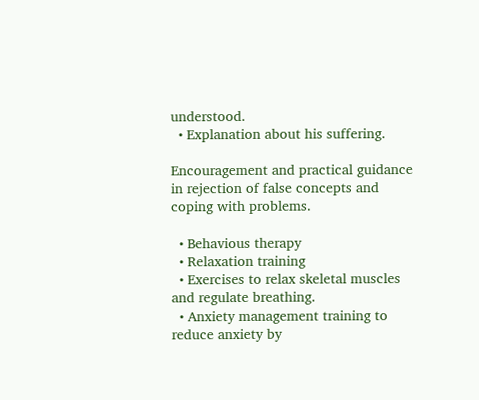understood.
  • Explanation about his suffering.

Encouragement and practical guidance in rejection of false concepts and coping with problems.

  • Behavious therapy
  • Relaxation training
  • Exercises to relax skeletal muscles and regulate breathing.
  • Anxiety management training to reduce anxiety by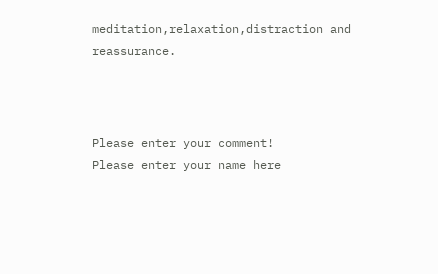meditation,relaxation,distraction and reassurance.



Please enter your comment!
Please enter your name here